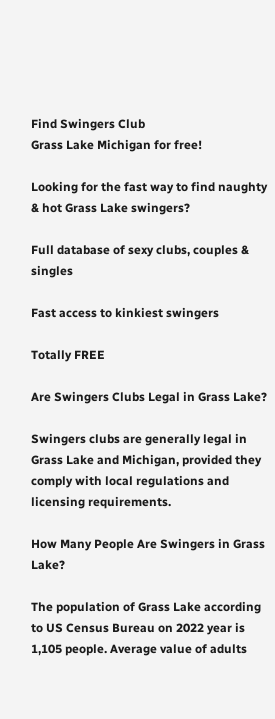Find Swingers Club
Grass Lake Michigan for free!

Looking for the fast way to find naughty & hot Grass Lake swingers?

Full database of sexy clubs, couples & singles

Fast access to kinkiest swingers

Totally FREE

Are Swingers Clubs Legal in Grass Lake?

Swingers clubs are generally legal in Grass Lake and Michigan, provided they comply with local regulations and licensing requirements.

How Many People Are Swingers in Grass Lake?

The population of Grass Lake according to US Census Bureau on 2022 year is 1,105 people. Average value of adults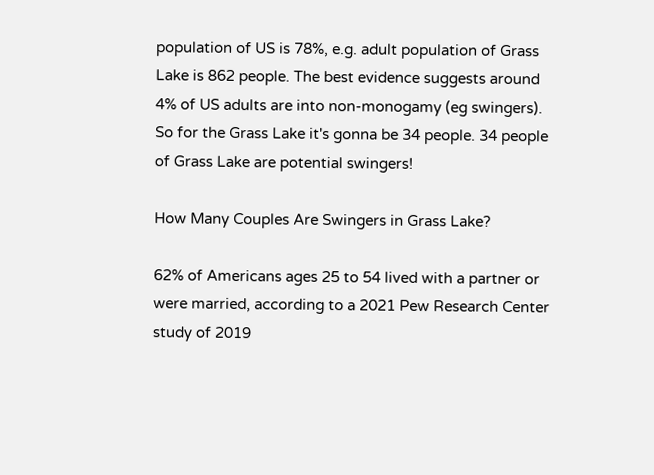population of US is 78%, e.g. adult population of Grass Lake is 862 people. The best evidence suggests around 4% of US adults are into non-monogamy (eg swingers). So for the Grass Lake it's gonna be 34 people. 34 people of Grass Lake are potential swingers!

How Many Couples Are Swingers in Grass Lake?

62% of Americans ages 25 to 54 lived with a partner or were married, according to a 2021 Pew Research Center study of 2019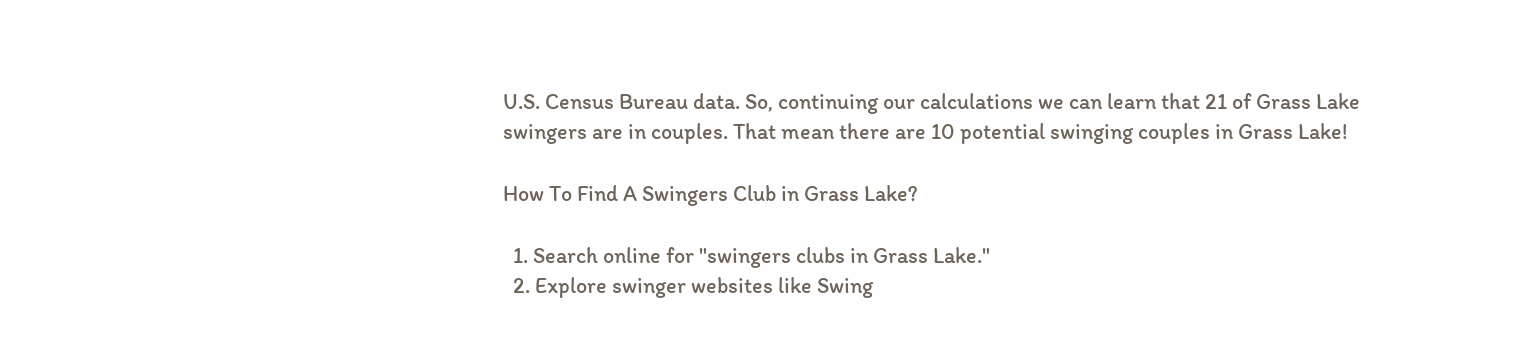U.S. Census Bureau data. So, continuing our calculations we can learn that 21 of Grass Lake swingers are in couples. That mean there are 10 potential swinging couples in Grass Lake!

How To Find A Swingers Club in Grass Lake?

  1. Search online for "swingers clubs in Grass Lake."
  2. Explore swinger websites like Swing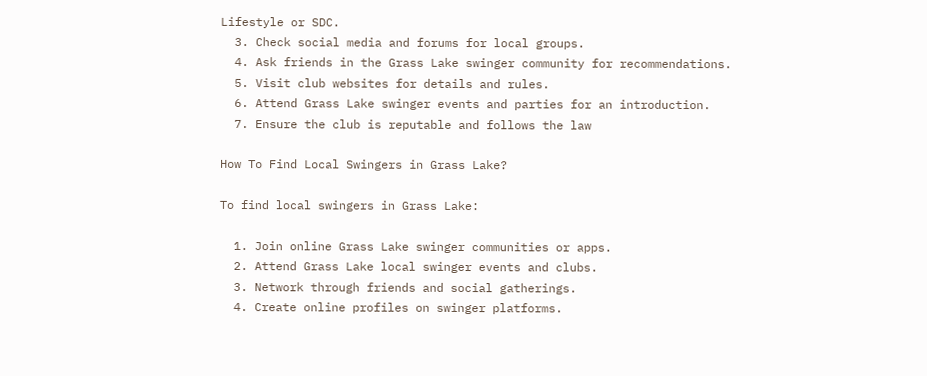Lifestyle or SDC.
  3. Check social media and forums for local groups.
  4. Ask friends in the Grass Lake swinger community for recommendations.
  5. Visit club websites for details and rules.
  6. Attend Grass Lake swinger events and parties for an introduction.
  7. Ensure the club is reputable and follows the law

How To Find Local Swingers in Grass Lake?

To find local swingers in Grass Lake:

  1. Join online Grass Lake swinger communities or apps.
  2. Attend Grass Lake local swinger events and clubs.
  3. Network through friends and social gatherings.
  4. Create online profiles on swinger platforms.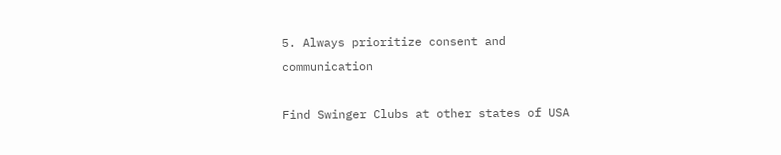5. Always prioritize consent and communication

Find Swinger Clubs at other states of USA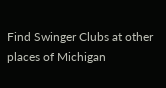Find Swinger Clubs at other places of Michigan